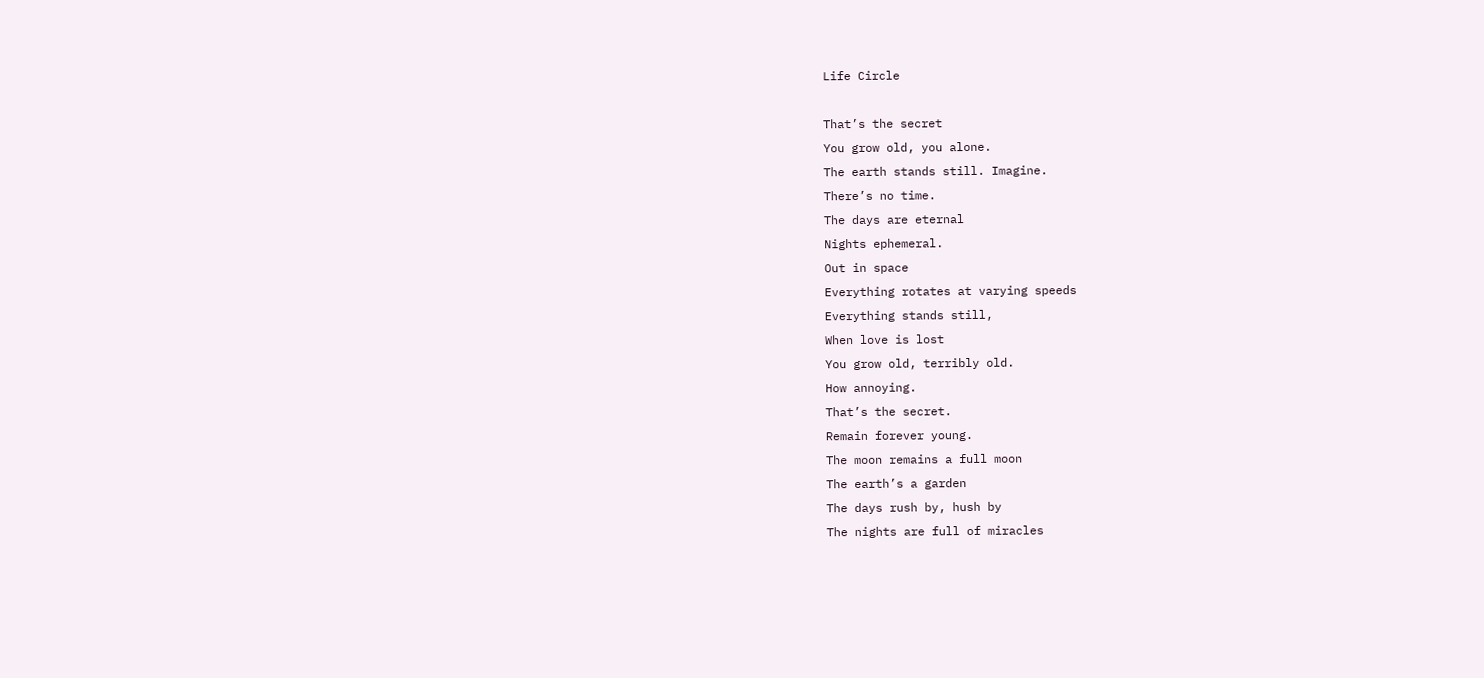Life Circle

That’s the secret
You grow old, you alone.
The earth stands still. Imagine.
There’s no time.
The days are eternal
Nights ephemeral.
Out in space
Everything rotates at varying speeds
Everything stands still,
When love is lost
You grow old, terribly old.
How annoying.
That’s the secret.
Remain forever young.
The moon remains a full moon
The earth’s a garden
The days rush by, hush by
The nights are full of miracles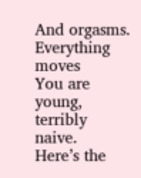And orgasms.
Everything moves
You are young, terribly naive.
Here’s the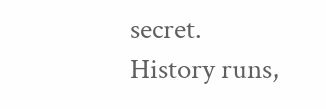secret.
History runs,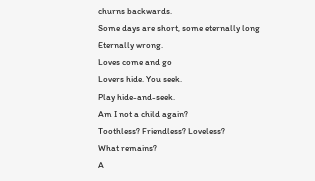churns backwards.
Some days are short, some eternally long
Eternally wrong.
Loves come and go
Lovers hide. You seek.
Play hide-and-seek.
Am I not a child again?
Toothless? Friendless? Loveless?
What remains?
A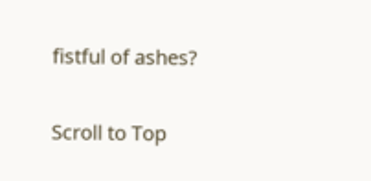fistful of ashes?

Scroll to Top